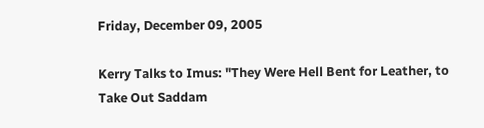Friday, December 09, 2005

Kerry Talks to Imus: "They Were Hell Bent for Leather, to Take Out Saddam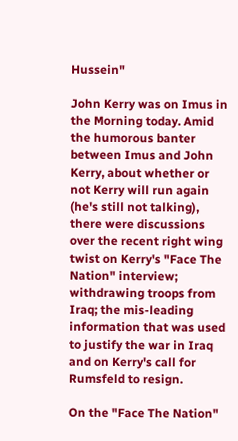Hussein"

John Kerry was on Imus in the Morning today. Amid the humorous banter between Imus and John Kerry, about whether or not Kerry will run again (he's still not talking), there were discussions over the recent right wing twist on Kerry's "Face The Nation" interview; withdrawing troops from Iraq; the mis-leading information that was used to justify the war in Iraq and on Kerry's call for Rumsfeld to resign.

On the "Face The Nation"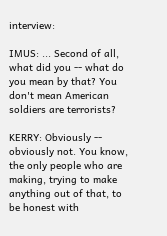interview:

IMUS: ... Second of all, what did you -- what do you mean by that? You don't mean American soldiers are terrorists?

KERRY: Obviously -- obviously not. You know, the only people who are making, trying to make anything out of that, to be honest with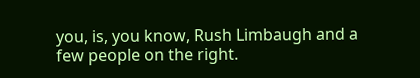you, is, you know, Rush Limbaugh and a few people on the right.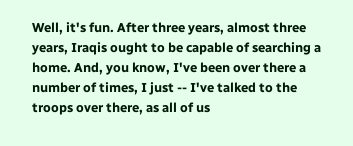Well, it's fun. After three years, almost three years, Iraqis ought to be capable of searching a home. And, you know, I've been over there a number of times, I just -- I've talked to the troops over there, as all of us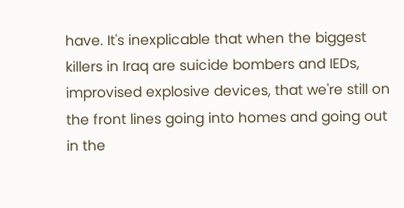have. It's inexplicable that when the biggest killers in Iraq are suicide bombers and IEDs, improvised explosive devices, that we're still on the front lines going into homes and going out in the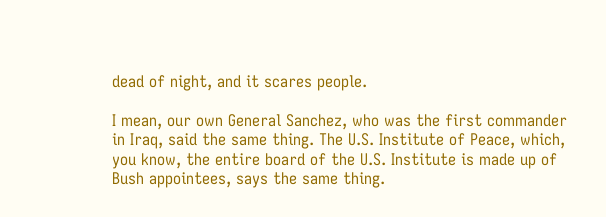dead of night, and it scares people.

I mean, our own General Sanchez, who was the first commander in Iraq, said the same thing. The U.S. Institute of Peace, which, you know, the entire board of the U.S. Institute is made up of Bush appointees, says the same thing.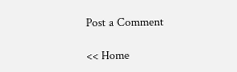Post a Comment

<< Home